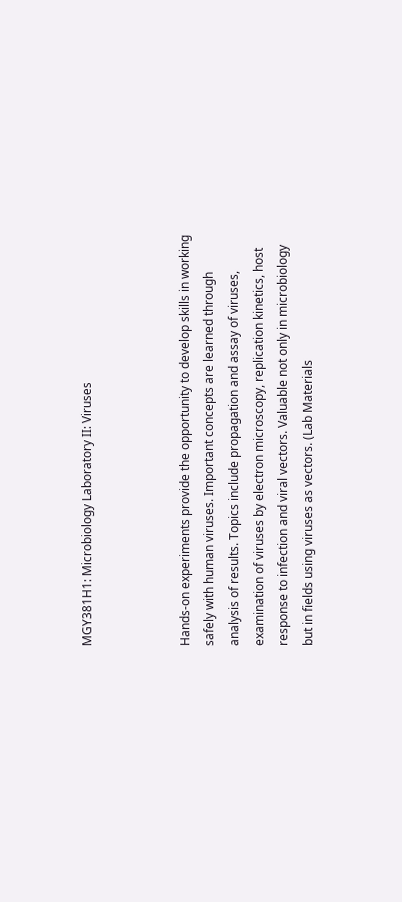MGY381H1: Microbiology Laboratory II: Viruses



Hands-on experiments provide the opportunity to develop skills in working safely with human viruses. Important concepts are learned through analysis of results. Topics include propagation and assay of viruses, examination of viruses by electron microscopy, replication kinetics, host response to infection and viral vectors. Valuable not only in microbiology but in fields using viruses as vectors. (Lab Materials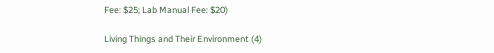Fee: $25; Lab Manual Fee: $20)

Living Things and Their Environment (4)